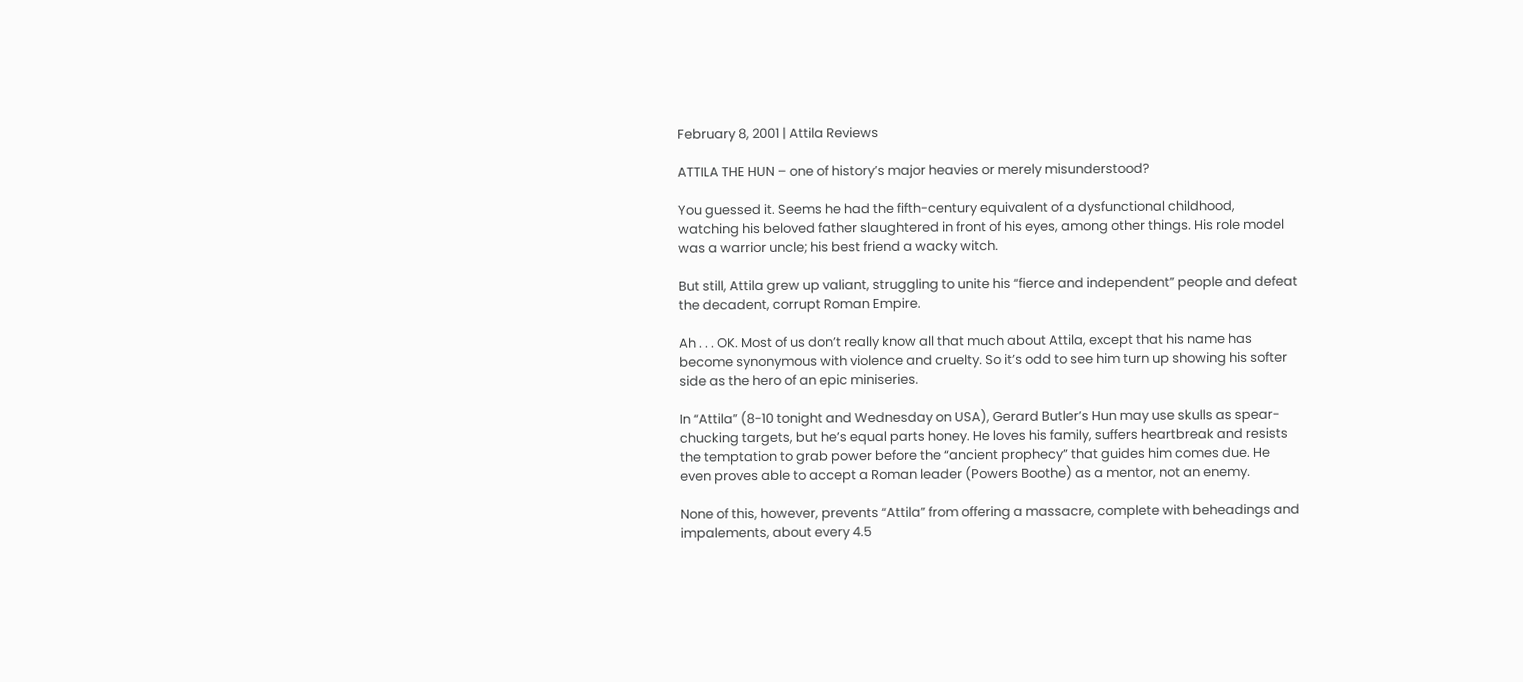February 8, 2001 | Attila Reviews

ATTILA THE HUN – one of history’s major heavies or merely misunderstood?

You guessed it. Seems he had the fifth-century equivalent of a dysfunctional childhood, watching his beloved father slaughtered in front of his eyes, among other things. His role model was a warrior uncle; his best friend a wacky witch.

But still, Attila grew up valiant, struggling to unite his “fierce and independent” people and defeat the decadent, corrupt Roman Empire.

Ah . . . OK. Most of us don’t really know all that much about Attila, except that his name has become synonymous with violence and cruelty. So it’s odd to see him turn up showing his softer side as the hero of an epic miniseries.

In “Attila” (8-10 tonight and Wednesday on USA), Gerard Butler’s Hun may use skulls as spear-chucking targets, but he’s equal parts honey. He loves his family, suffers heartbreak and resists the temptation to grab power before the “ancient prophecy” that guides him comes due. He even proves able to accept a Roman leader (Powers Boothe) as a mentor, not an enemy.

None of this, however, prevents “Attila” from offering a massacre, complete with beheadings and impalements, about every 4.5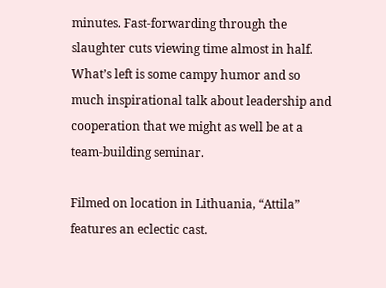minutes. Fast-forwarding through the slaughter cuts viewing time almost in half. What’s left is some campy humor and so much inspirational talk about leadership and cooperation that we might as well be at a team-building seminar.

Filmed on location in Lithuania, “Attila” features an eclectic cast.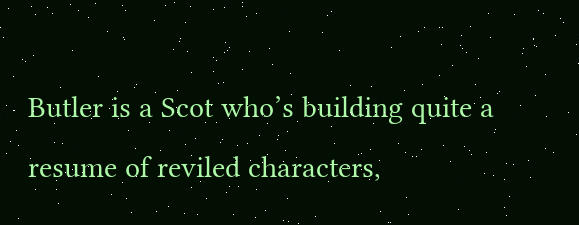Butler is a Scot who’s building quite a resume of reviled characters,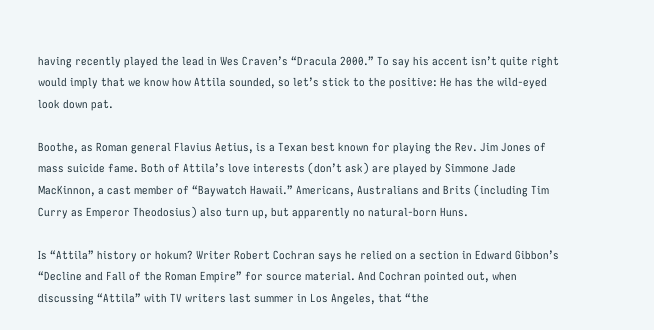having recently played the lead in Wes Craven’s “Dracula 2000.” To say his accent isn’t quite right would imply that we know how Attila sounded, so let’s stick to the positive: He has the wild-eyed look down pat.

Boothe, as Roman general Flavius Aetius, is a Texan best known for playing the Rev. Jim Jones of mass suicide fame. Both of Attila’s love interests (don’t ask) are played by Simmone Jade MacKinnon, a cast member of “Baywatch Hawaii.” Americans, Australians and Brits (including Tim Curry as Emperor Theodosius) also turn up, but apparently no natural-born Huns.

Is “Attila” history or hokum? Writer Robert Cochran says he relied on a section in Edward Gibbon’s “Decline and Fall of the Roman Empire” for source material. And Cochran pointed out, when discussing “Attila” with TV writers last summer in Los Angeles, that “the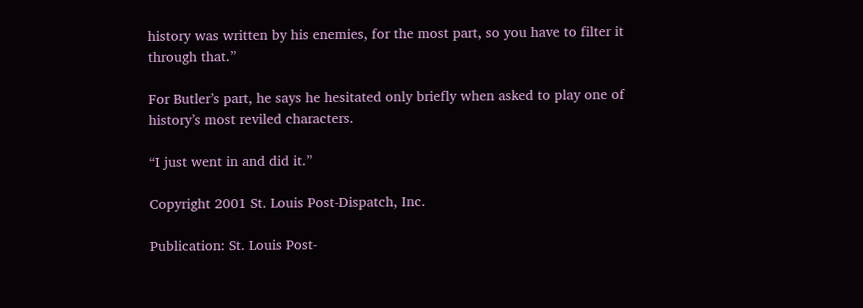history was written by his enemies, for the most part, so you have to filter it through that.”

For Butler’s part, he says he hesitated only briefly when asked to play one of history’s most reviled characters.

“I just went in and did it.”

Copyright 2001 St. Louis Post-Dispatch, Inc.

Publication: St. Louis Post-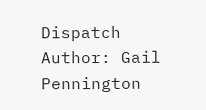Dispatch
Author: Gail Pennington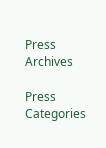Press Archives

Press Categories